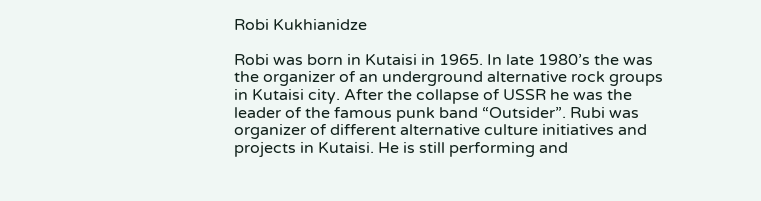Robi Kukhianidze

Robi was born in Kutaisi in 1965. In late 1980’s the was the organizer of an underground alternative rock groups in Kutaisi city. After the collapse of USSR he was the leader of the famous punk band “Outsider”. Rubi was organizer of different alternative culture initiatives and projects in Kutaisi. He is still performing and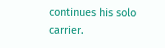continues his solo carrier.